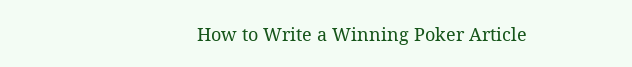How to Write a Winning Poker Article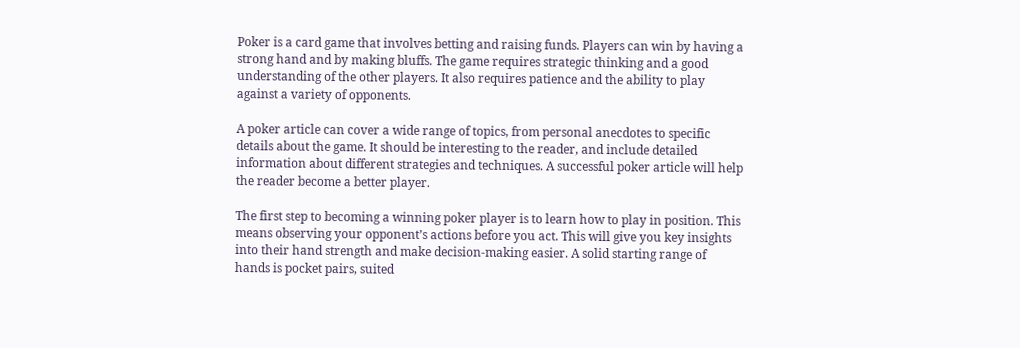Poker is a card game that involves betting and raising funds. Players can win by having a strong hand and by making bluffs. The game requires strategic thinking and a good understanding of the other players. It also requires patience and the ability to play against a variety of opponents.

A poker article can cover a wide range of topics, from personal anecdotes to specific details about the game. It should be interesting to the reader, and include detailed information about different strategies and techniques. A successful poker article will help the reader become a better player.

The first step to becoming a winning poker player is to learn how to play in position. This means observing your opponent’s actions before you act. This will give you key insights into their hand strength and make decision-making easier. A solid starting range of hands is pocket pairs, suited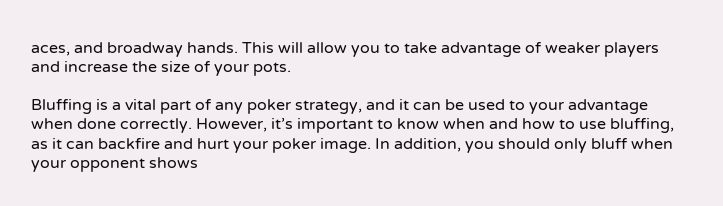aces, and broadway hands. This will allow you to take advantage of weaker players and increase the size of your pots.

Bluffing is a vital part of any poker strategy, and it can be used to your advantage when done correctly. However, it’s important to know when and how to use bluffing, as it can backfire and hurt your poker image. In addition, you should only bluff when your opponent shows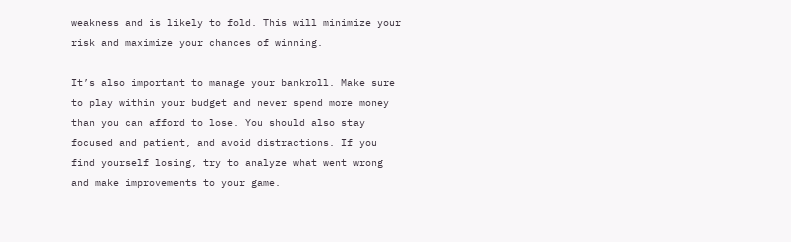weakness and is likely to fold. This will minimize your risk and maximize your chances of winning.

It’s also important to manage your bankroll. Make sure to play within your budget and never spend more money than you can afford to lose. You should also stay focused and patient, and avoid distractions. If you find yourself losing, try to analyze what went wrong and make improvements to your game.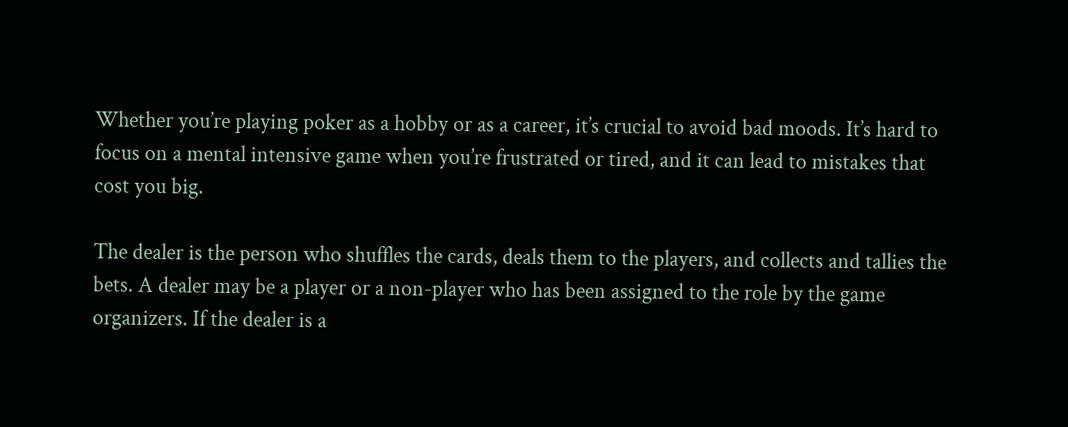Whether you’re playing poker as a hobby or as a career, it’s crucial to avoid bad moods. It’s hard to focus on a mental intensive game when you’re frustrated or tired, and it can lead to mistakes that cost you big.

The dealer is the person who shuffles the cards, deals them to the players, and collects and tallies the bets. A dealer may be a player or a non-player who has been assigned to the role by the game organizers. If the dealer is a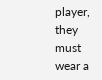player, they must wear a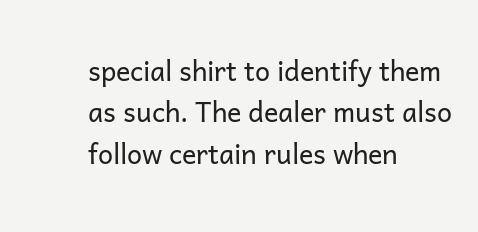special shirt to identify them as such. The dealer must also follow certain rules when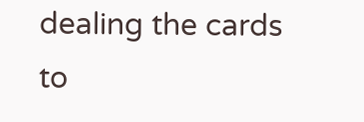dealing the cards to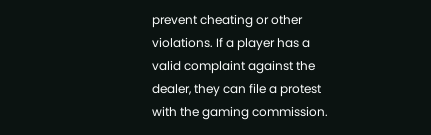prevent cheating or other violations. If a player has a valid complaint against the dealer, they can file a protest with the gaming commission.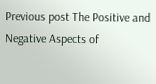Previous post The Positive and Negative Aspects of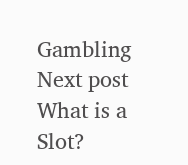Gambling
Next post What is a Slot?